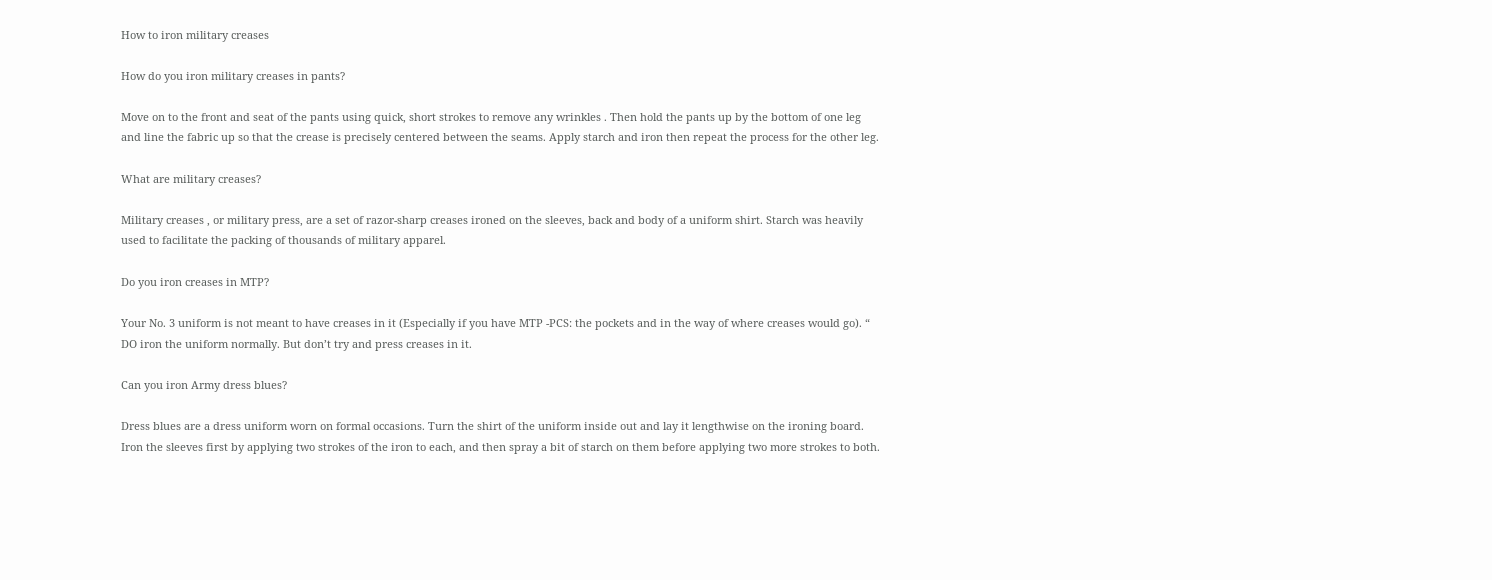How to iron military creases

How do you iron military creases in pants?

Move on to the front and seat of the pants using quick, short strokes to remove any wrinkles . Then hold the pants up by the bottom of one leg and line the fabric up so that the crease is precisely centered between the seams. Apply starch and iron then repeat the process for the other leg.

What are military creases?

Military creases , or military press, are a set of razor-sharp creases ironed on the sleeves, back and body of a uniform shirt. Starch was heavily used to facilitate the packing of thousands of military apparel.

Do you iron creases in MTP?

Your No. 3 uniform is not meant to have creases in it (Especially if you have MTP -PCS: the pockets and in the way of where creases would go). “ DO iron the uniform normally. But don’t try and press creases in it.

Can you iron Army dress blues?

Dress blues are a dress uniform worn on formal occasions. Turn the shirt of the uniform inside out and lay it lengthwise on the ironing board. Iron the sleeves first by applying two strokes of the iron to each, and then spray a bit of starch on them before applying two more strokes to both.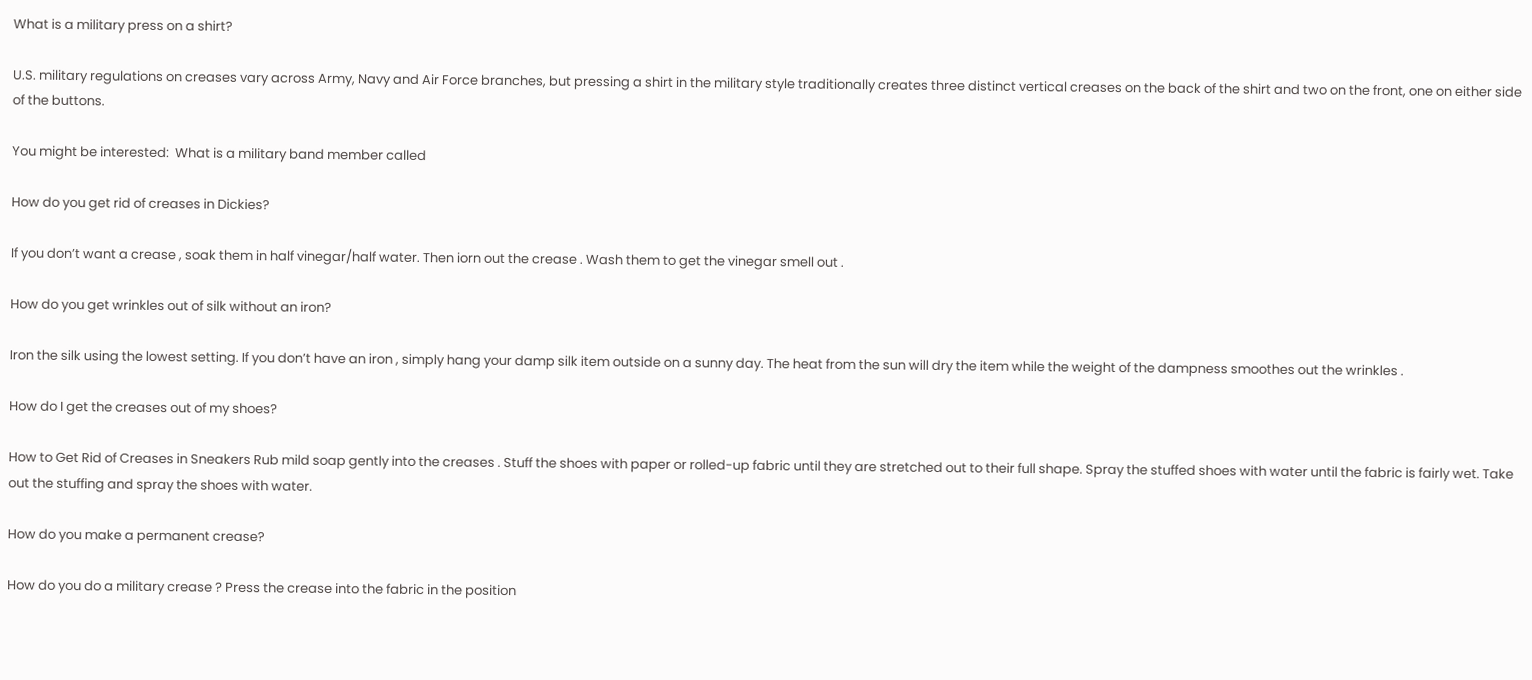What is a military press on a shirt?

U.S. military regulations on creases vary across Army, Navy and Air Force branches, but pressing a shirt in the military style traditionally creates three distinct vertical creases on the back of the shirt and two on the front, one on either side of the buttons.

You might be interested:  What is a military band member called

How do you get rid of creases in Dickies?

If you don’t want a crease , soak them in half vinegar/half water. Then iorn out the crease . Wash them to get the vinegar smell out .

How do you get wrinkles out of silk without an iron?

Iron the silk using the lowest setting. If you don’t have an iron , simply hang your damp silk item outside on a sunny day. The heat from the sun will dry the item while the weight of the dampness smoothes out the wrinkles .

How do I get the creases out of my shoes?

How to Get Rid of Creases in Sneakers Rub mild soap gently into the creases . Stuff the shoes with paper or rolled-up fabric until they are stretched out to their full shape. Spray the stuffed shoes with water until the fabric is fairly wet. Take out the stuffing and spray the shoes with water.

How do you make a permanent crease?

How do you do a military crease ? Press the crease into the fabric in the position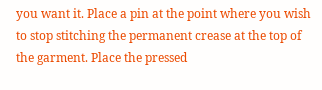you want it. Place a pin at the point where you wish to stop stitching the permanent crease at the top of the garment. Place the pressed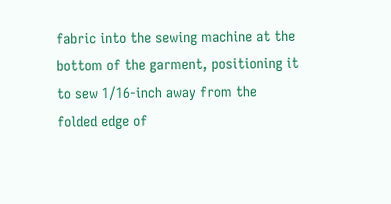fabric into the sewing machine at the bottom of the garment, positioning it to sew 1/16-inch away from the folded edge of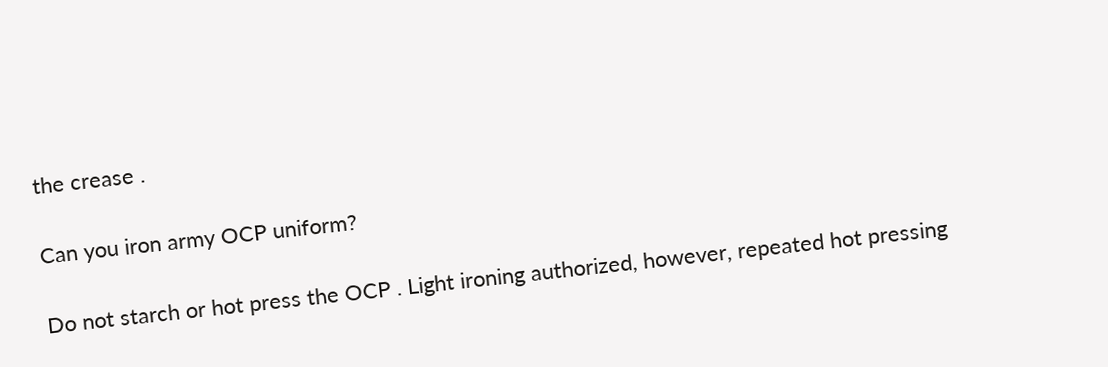the crease .

Can you iron army OCP uniform?

Do not starch or hot press the OCP . Light ironing authorized, however, repeated hot pressing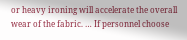or heavy ironing will accelerate the overall wear of the fabric. … If personnel choose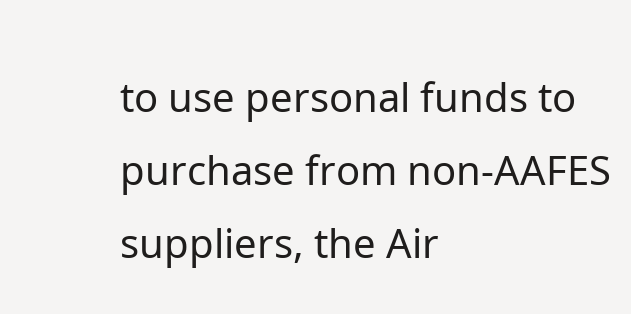to use personal funds to purchase from non-AAFES suppliers, the Air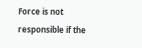Force is not responsible if the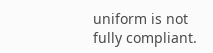uniform is not fully compliant.